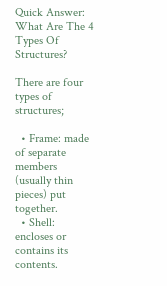Quick Answer: What Are The 4 Types Of Structures?

There are four types of structures;

  • Frame: made of separate members (usually thin pieces) put together.
  • Shell: encloses or contains its contents.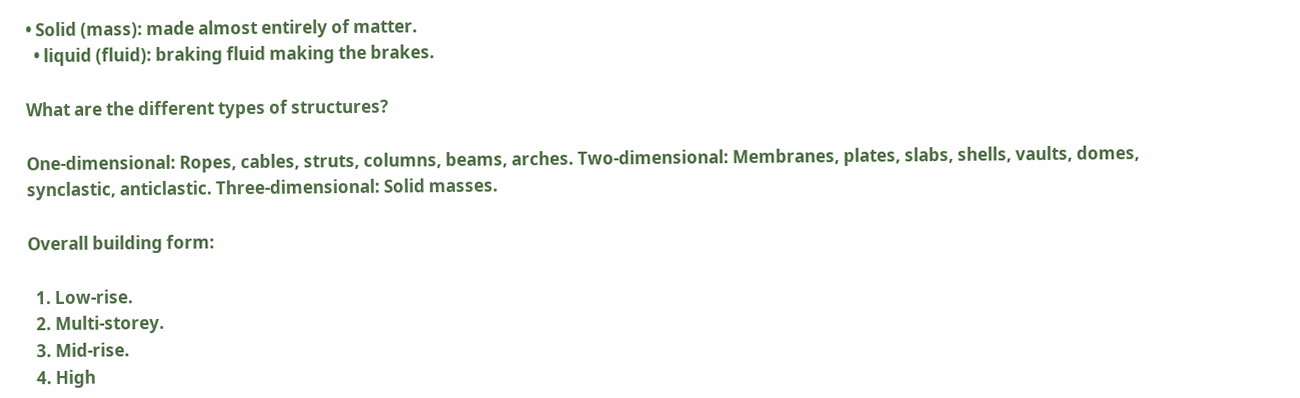• Solid (mass): made almost entirely of matter.
  • liquid (fluid): braking fluid making the brakes.

What are the different types of structures?

One-dimensional: Ropes, cables, struts, columns, beams, arches. Two-dimensional: Membranes, plates, slabs, shells, vaults, domes, synclastic, anticlastic. Three-dimensional: Solid masses.

Overall building form:

  1. Low-rise.
  2. Multi-storey.
  3. Mid-rise.
  4. High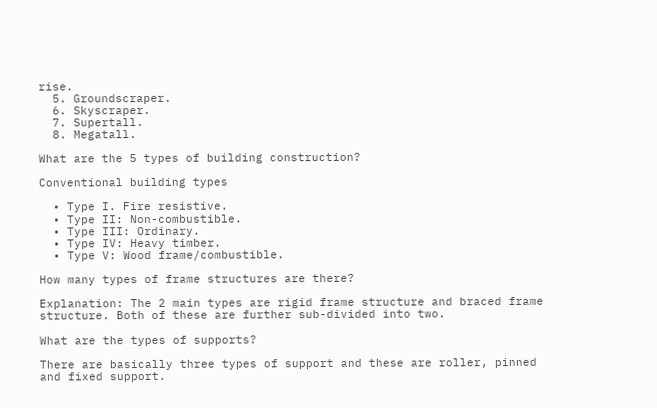rise.
  5. Groundscraper.
  6. Skyscraper.
  7. Supertall.
  8. Megatall.

What are the 5 types of building construction?

Conventional building types

  • Type I. Fire resistive.
  • Type II: Non-combustible.
  • Type III: Ordinary.
  • Type IV: Heavy timber.
  • Type V: Wood frame/combustible.

How many types of frame structures are there?

Explanation: The 2 main types are rigid frame structure and braced frame structure. Both of these are further sub-divided into two.

What are the types of supports?

There are basically three types of support and these are roller, pinned and fixed support.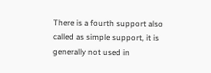There is a fourth support also called as simple support, it is generally not used in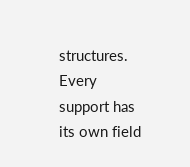structures. Every support has its own field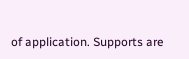of application. Supports are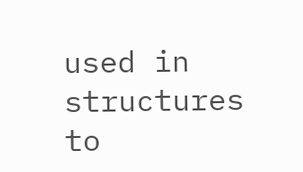used in structures to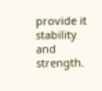provide it stability and strength.